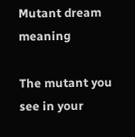Mutant dream meaning

The mutant you see in your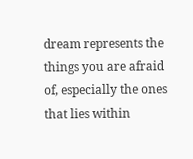dream represents the things you are afraid of, especially the ones that lies within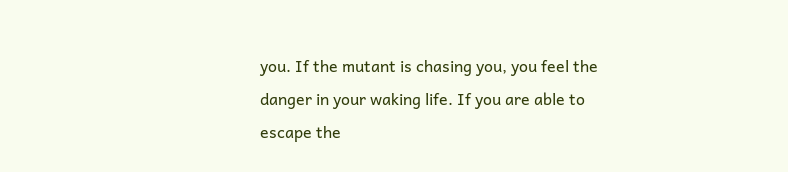you. If the mutant is chasing you, you feel the danger in your waking life. If you are able to escape the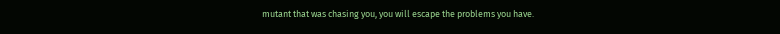mutant that was chasing you, you will escape the problems you have.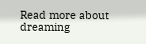Read more about dreaming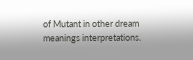of Mutant in other dream meanings interpretations.